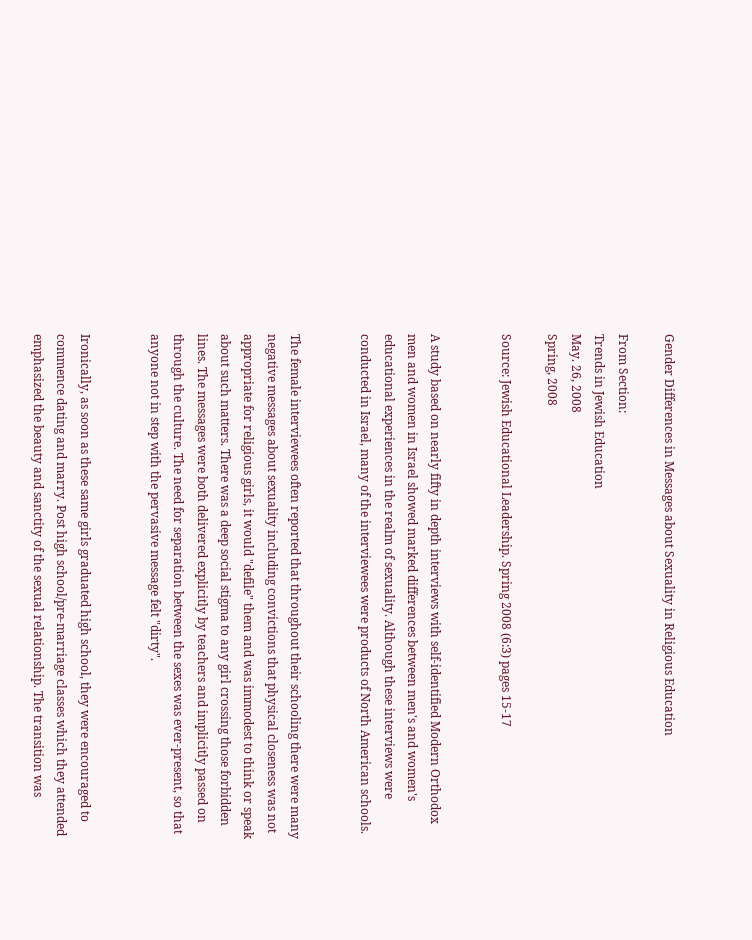Gender Differences in Messages about Sexuality in Religious Education

From Section:
Trends in Jewish Education
May. 26, 2008
Spring, 2008

Source: Jewish Educational Leadership. Spring 2008 (6:3) pages 15-17


A study based on nearly fifty in depth interviews with self-identified Modern Orthodox men and women in Israel showed marked differences between men's and women's educational experiences in the realm of sexuality. Although these interviews were conducted in Israel, many of the interviewees were products of North American schools.


The female interviewees often reported that throughout their schooling there were many negative messages about sexuality including convictions that physical closeness was not appropriate for religious girls, it would "defile" them and was immodest to think or speak about such matters. There was a deep social stigma to any girl crossing those forbidden lines. The messages were both delivered explicitly by teachers and implicitly passed on through the culture. The need for separation between the sexes was ever-present, so that anyone not in step with the pervasive message felt "dirty".


Ironically, as soon as these same girls graduated high school, they were encouraged to commence dating and marry. Post high school/pre-marriage classes which they attended emphasized the beauty and sanctity of the sexual relationship. The transition was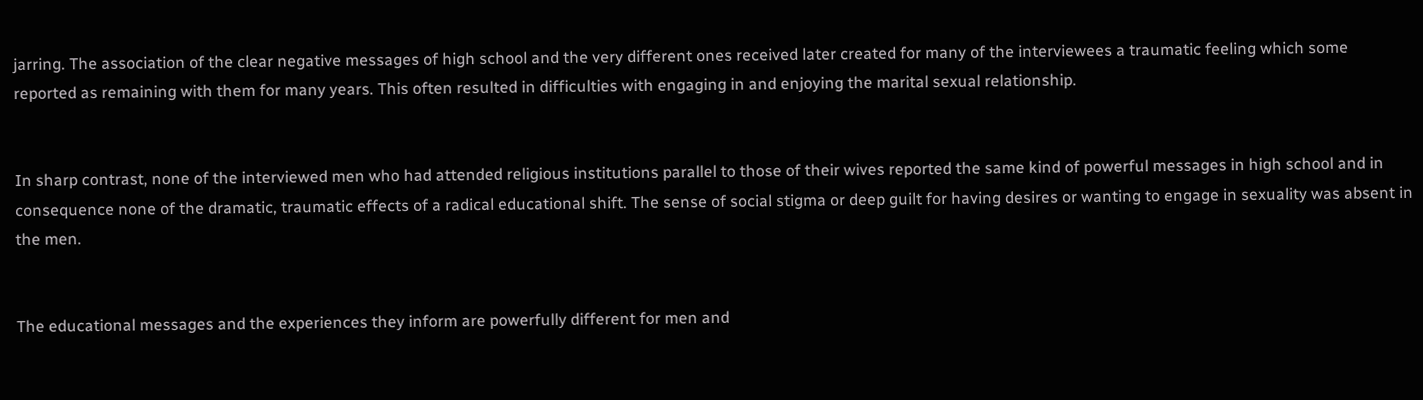jarring. The association of the clear negative messages of high school and the very different ones received later created for many of the interviewees a traumatic feeling which some reported as remaining with them for many years. This often resulted in difficulties with engaging in and enjoying the marital sexual relationship.


In sharp contrast, none of the interviewed men who had attended religious institutions parallel to those of their wives reported the same kind of powerful messages in high school and in consequence none of the dramatic, traumatic effects of a radical educational shift. The sense of social stigma or deep guilt for having desires or wanting to engage in sexuality was absent in the men.


The educational messages and the experiences they inform are powerfully different for men and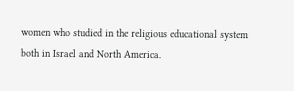women who studied in the religious educational system both in Israel and North America.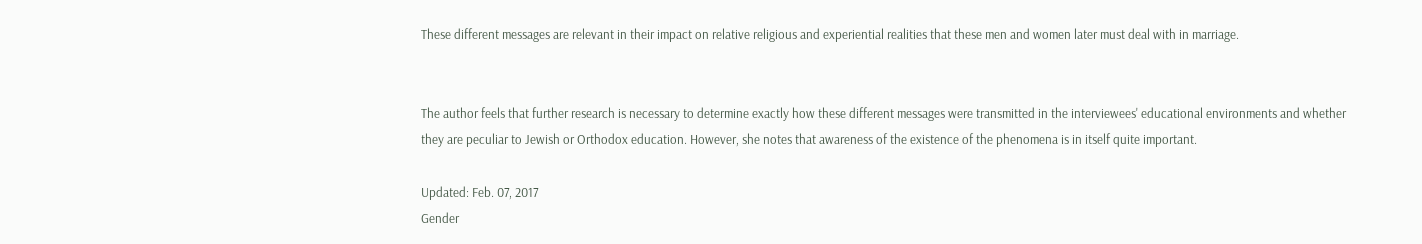These different messages are relevant in their impact on relative religious and experiential realities that these men and women later must deal with in marriage.


The author feels that further research is necessary to determine exactly how these different messages were transmitted in the interviewees' educational environments and whether they are peculiar to Jewish or Orthodox education. However, she notes that awareness of the existence of the phenomena is in itself quite important.

Updated: Feb. 07, 2017
Gender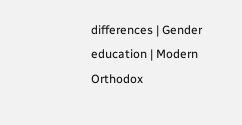differences | Gender education | Modern Orthodox